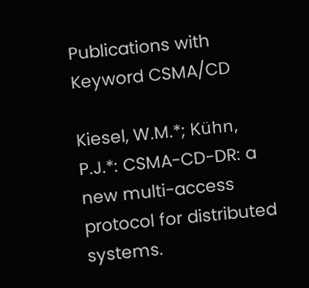Publications with Keyword CSMA/CD

Kiesel, W.M.*; Kühn, P.J.*: CSMA-CD-DR: a new multi-access protocol for distributed systems.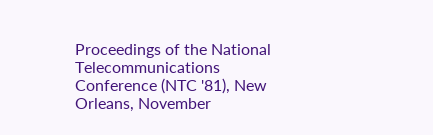Proceedings of the National Telecommunications Conference (NTC '81), New Orleans, November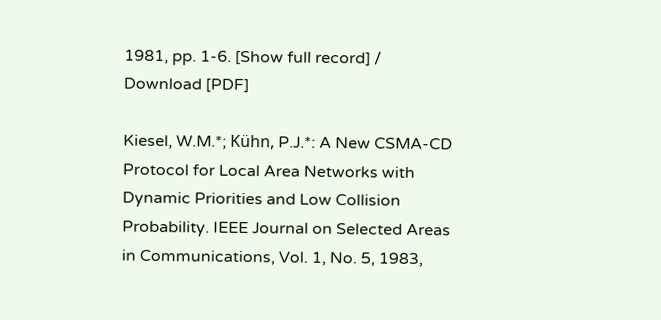1981, pp. 1-6. [Show full record] / Download [PDF]

Kiesel, W.M.*; Kühn, P.J.*: A New CSMA-CD Protocol for Local Area Networks with Dynamic Priorities and Low Collision Probability. IEEE Journal on Selected Areas in Communications, Vol. 1, No. 5, 1983,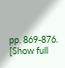pp. 869-876. [Show full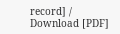record] / Download [PDF]